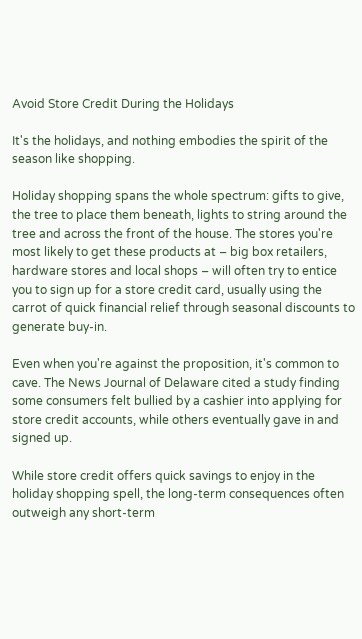Avoid Store Credit During the Holidays

It's the holidays, and nothing embodies the spirit of the season like shopping.

Holiday shopping spans the whole spectrum: gifts to give, the tree to place them beneath, lights to string around the tree and across the front of the house. The stores you're most likely to get these products at – big box retailers, hardware stores and local shops – will often try to entice you to sign up for a store credit card, usually using the carrot of quick financial relief through seasonal discounts to generate buy-in.

Even when you're against the proposition, it's common to cave. The News Journal of Delaware cited a study finding some consumers felt bullied by a cashier into applying for store credit accounts, while others eventually gave in and signed up.

While store credit offers quick savings to enjoy in the holiday shopping spell, the long-term consequences often outweigh any short-term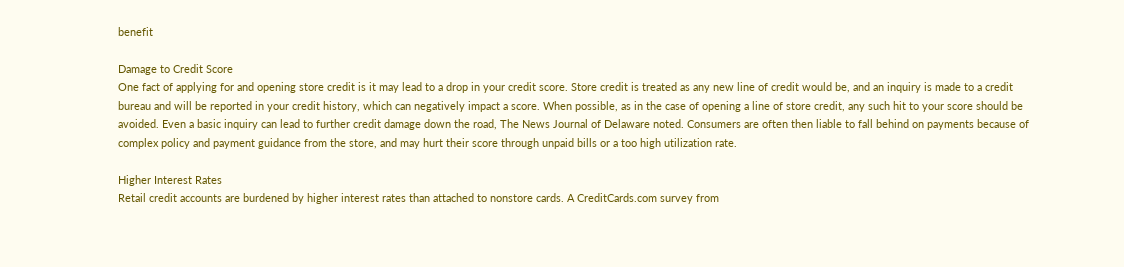benefit

Damage to Credit Score
One fact of applying for and opening store credit is it may lead to a drop in your credit score. Store credit is treated as any new line of credit would be, and an inquiry is made to a credit bureau and will be reported in your credit history, which can negatively impact a score. When possible, as in the case of opening a line of store credit, any such hit to your score should be avoided. Even a basic inquiry can lead to further credit damage down the road, The News Journal of Delaware noted. Consumers are often then liable to fall behind on payments because of complex policy and payment guidance from the store, and may hurt their score through unpaid bills or a too high utilization rate.

Higher Interest Rates
Retail credit accounts are burdened by higher interest rates than attached to nonstore cards. A CreditCards.com survey from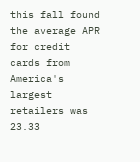this fall found the average APR for credit cards from America's largest retailers was 23.33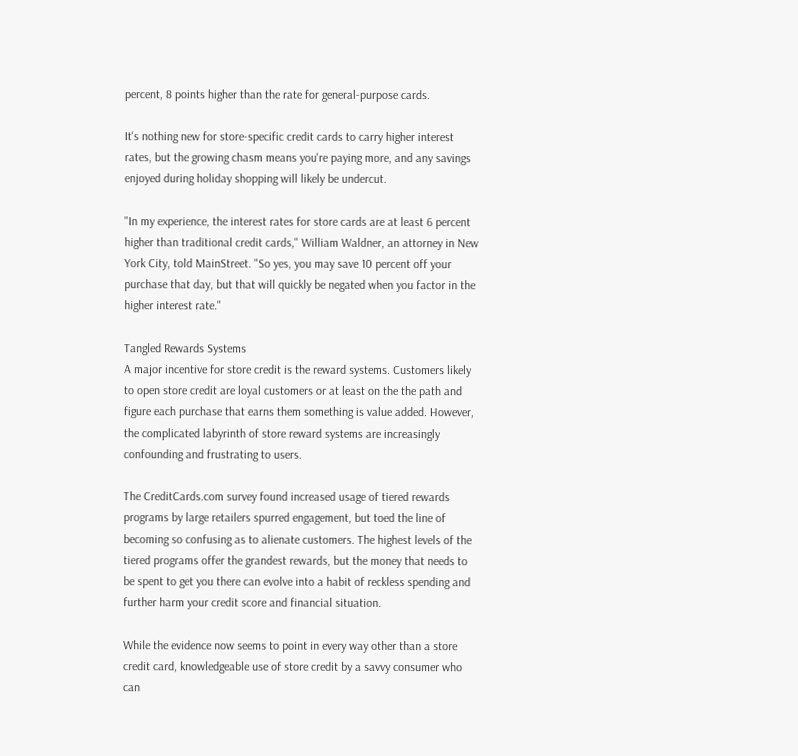percent, 8 points higher than the rate for general-purpose cards.

It's nothing new for store-specific credit cards to carry higher interest rates, but the growing chasm means you're paying more, and any savings enjoyed during holiday shopping will likely be undercut.

"In my experience, the interest rates for store cards are at least 6 percent higher than traditional credit cards," William Waldner, an attorney in New York City, told MainStreet. "So yes, you may save 10 percent off your purchase that day, but that will quickly be negated when you factor in the higher interest rate."

Tangled Rewards Systems
A major incentive for store credit is the reward systems. Customers likely to open store credit are loyal customers or at least on the the path and figure each purchase that earns them something is value added. However, the complicated labyrinth of store reward systems are increasingly confounding and frustrating to users.

The CreditCards.com survey found increased usage of tiered rewards programs by large retailers spurred engagement, but toed the line of becoming so confusing as to alienate customers. The highest levels of the tiered programs offer the grandest rewards, but the money that needs to be spent to get you there can evolve into a habit of reckless spending and further harm your credit score and financial situation.

While the evidence now seems to point in every way other than a store credit card, knowledgeable use of store credit by a savvy consumer who can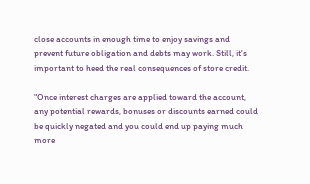close accounts in enough time to enjoy savings and prevent future obligation and debts may work. Still, it's important to heed the real consequences of store credit.

"Once interest charges are applied toward the account, any potential rewards, bonuses or discounts earned could be quickly negated and you could end up paying much more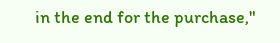in the end for the purchase,"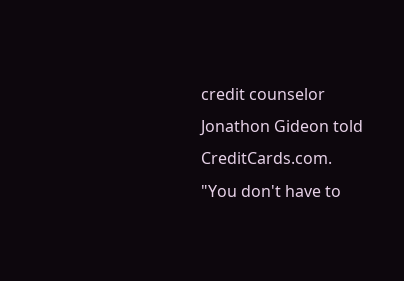credit counselor Jonathon Gideon told CreditCards.com. "You don't have to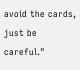avoid the cards, just be careful."